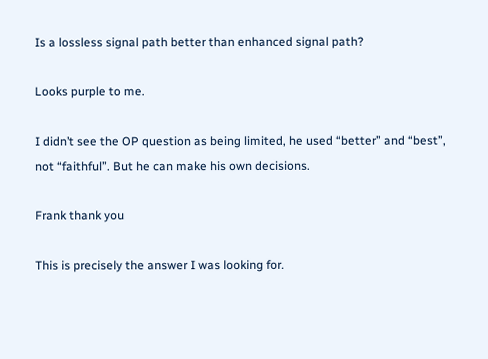Is a lossless signal path better than enhanced signal path?

Looks purple to me.

I didn’t see the OP question as being limited, he used “better” and “best”, not “faithful”. But he can make his own decisions.

Frank thank you

This is precisely the answer I was looking for.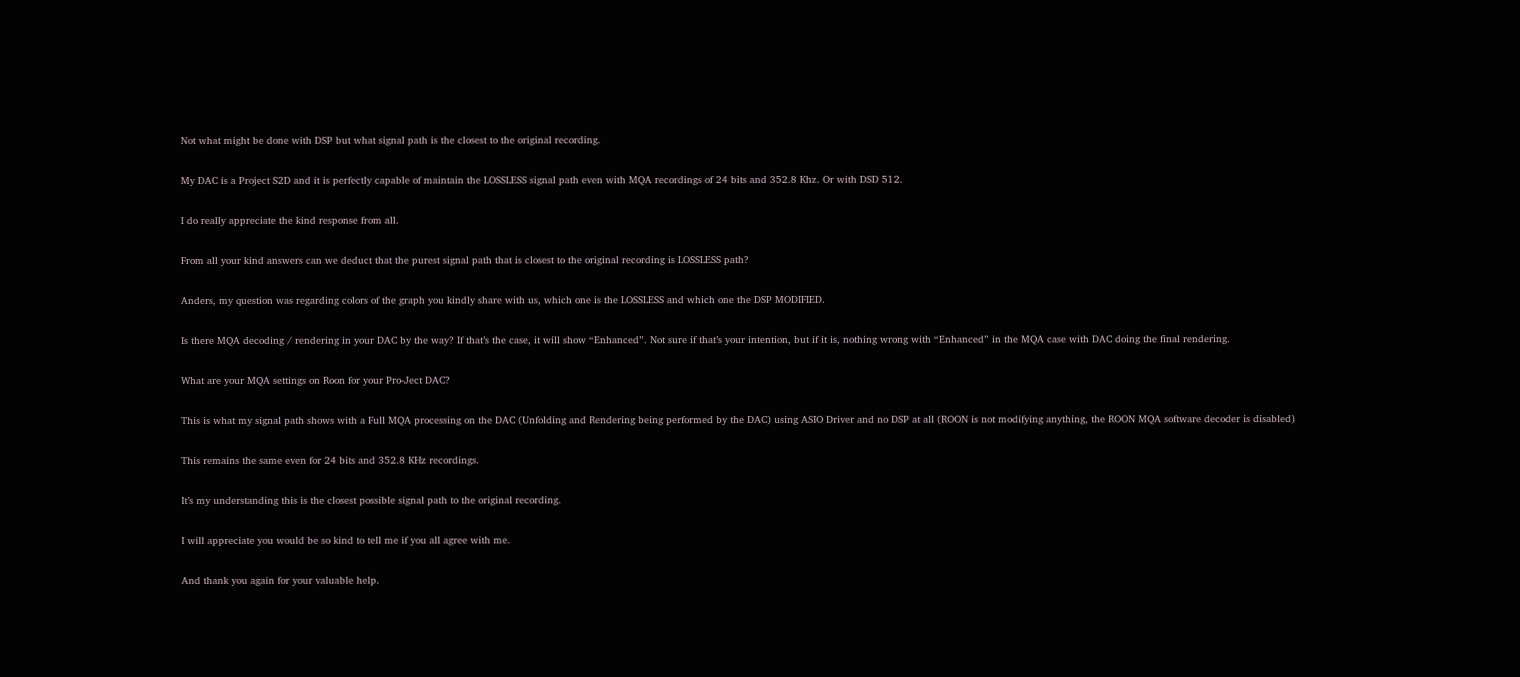Not what might be done with DSP but what signal path is the closest to the original recording.

My DAC is a Project S2D and it is perfectly capable of maintain the LOSSLESS signal path even with MQA recordings of 24 bits and 352.8 Khz. Or with DSD 512.

I do really appreciate the kind response from all.

From all your kind answers can we deduct that the purest signal path that is closest to the original recording is LOSSLESS path?

Anders, my question was regarding colors of the graph you kindly share with us, which one is the LOSSLESS and which one the DSP MODIFIED.

Is there MQA decoding / rendering in your DAC by the way? If that’s the case, it will show “Enhanced”. Not sure if that’s your intention, but if it is, nothing wrong with “Enhanced” in the MQA case with DAC doing the final rendering.

What are your MQA settings on Roon for your Pro-Ject DAC?

This is what my signal path shows with a Full MQA processing on the DAC (Unfolding and Rendering being performed by the DAC) using ASIO Driver and no DSP at all (ROON is not modifying anything, the ROON MQA software decoder is disabled)

This remains the same even for 24 bits and 352.8 KHz recordings.

It’s my understanding this is the closest possible signal path to the original recording.

I will appreciate you would be so kind to tell me if you all agree with me.

And thank you again for your valuable help.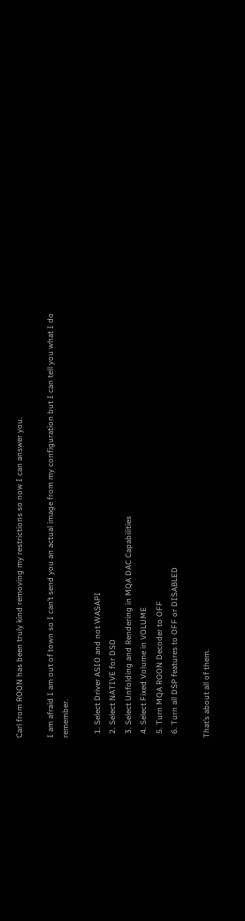Carl from ROON has been truly kind removing my restrictions so now I can answer you.

I am afraid I am out of town so I can’t send you an actual image from my configuration but I can tell you what I do remember.

  1. Select Driver ASIO and not WASAPI
  2. Select NATIVE for DSD
  3. Select Unfolding and Rendering in MQA DAC Capabilities
  4. Select Fixed Volume in VOLUME
  5. Turn MQA ROON Decoder to OFF
  6. Turn all DSP features to OFF or DISABLED

That’s about all of them.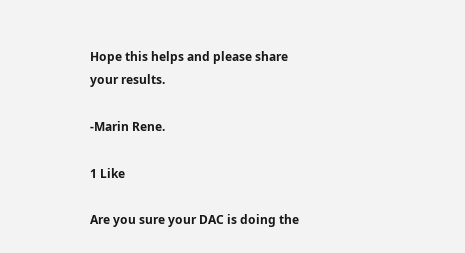Hope this helps and please share your results.

-Marin Rene.

1 Like

Are you sure your DAC is doing the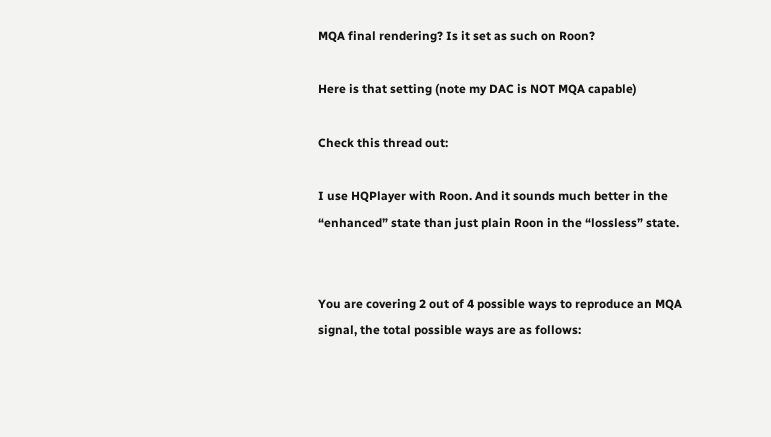MQA final rendering? Is it set as such on Roon?

Here is that setting (note my DAC is NOT MQA capable)

Check this thread out:

I use HQPlayer with Roon. And it sounds much better in the “enhanced” state than just plain Roon in the “lossless” state.


You are covering 2 out of 4 possible ways to reproduce an MQA signal, the total possible ways are as follows: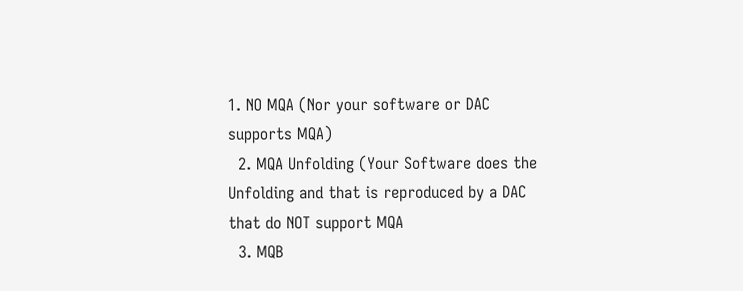1. NO MQA (Nor your software or DAC supports MQA)
  2. MQA Unfolding (Your Software does the Unfolding and that is reproduced by a DAC that do NOT support MQA
  3. MQB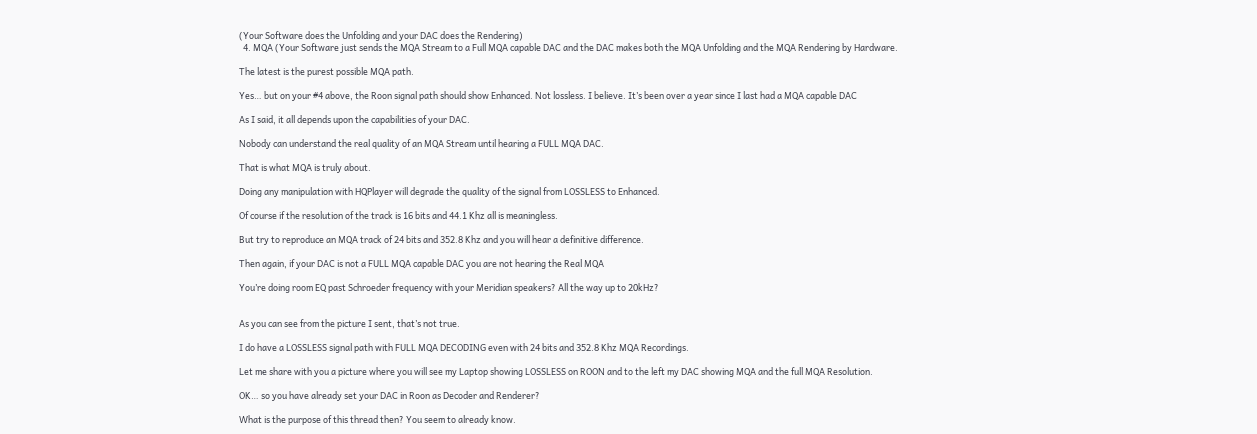(Your Software does the Unfolding and your DAC does the Rendering)
  4. MQA (Your Software just sends the MQA Stream to a Full MQA capable DAC and the DAC makes both the MQA Unfolding and the MQA Rendering by Hardware.

The latest is the purest possible MQA path.

Yes… but on your #4 above, the Roon signal path should show Enhanced. Not lossless. I believe. It’s been over a year since I last had a MQA capable DAC

As I said, it all depends upon the capabilities of your DAC.

Nobody can understand the real quality of an MQA Stream until hearing a FULL MQA DAC.

That is what MQA is truly about.

Doing any manipulation with HQPlayer will degrade the quality of the signal from LOSSLESS to Enhanced.

Of course if the resolution of the track is 16 bits and 44.1 Khz all is meaningless.

But try to reproduce an MQA track of 24 bits and 352.8 Khz and you will hear a definitive difference.

Then again, if your DAC is not a FULL MQA capable DAC you are not hearing the Real MQA

You’re doing room EQ past Schroeder frequency with your Meridian speakers? All the way up to 20kHz?


As you can see from the picture I sent, that’s not true.

I do have a LOSSLESS signal path with FULL MQA DECODING even with 24 bits and 352.8 Khz MQA Recordings.

Let me share with you a picture where you will see my Laptop showing LOSSLESS on ROON and to the left my DAC showing MQA and the full MQA Resolution.

OK… so you have already set your DAC in Roon as Decoder and Renderer?

What is the purpose of this thread then? You seem to already know.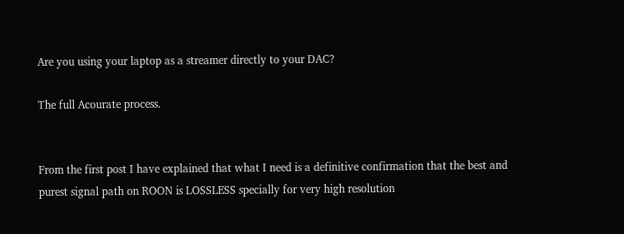Are you using your laptop as a streamer directly to your DAC?

The full Acourate process.


From the first post I have explained that what I need is a definitive confirmation that the best and purest signal path on ROON is LOSSLESS specially for very high resolution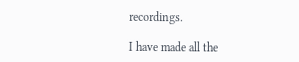recordings.

I have made all the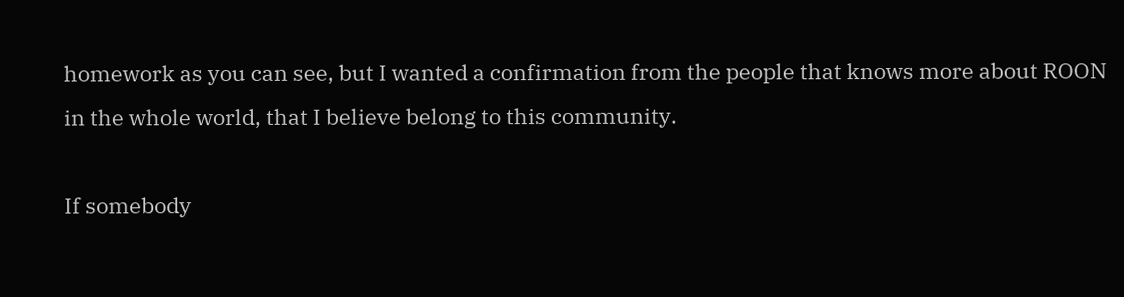homework as you can see, but I wanted a confirmation from the people that knows more about ROON in the whole world, that I believe belong to this community.

If somebody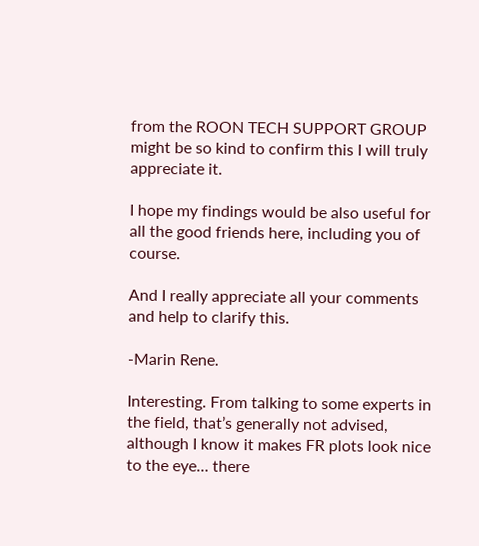from the ROON TECH SUPPORT GROUP might be so kind to confirm this I will truly appreciate it.

I hope my findings would be also useful for all the good friends here, including you of course.

And I really appreciate all your comments and help to clarify this.

-Marin Rene.

Interesting. From talking to some experts in the field, that’s generally not advised, although I know it makes FR plots look nice to the eye… there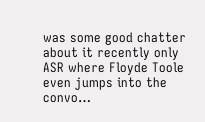was some good chatter about it recently only ASR where Floyde Toole even jumps into the convo…